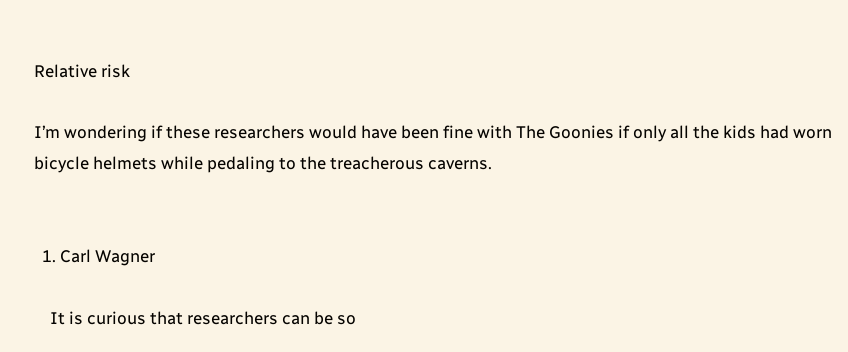Relative risk

I’m wondering if these researchers would have been fine with The Goonies if only all the kids had worn bicycle helmets while pedaling to the treacherous caverns.


  1. Carl Wagner

    It is curious that researchers can be so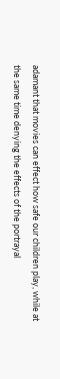adamant that movies can effect how safe our children play, while at the same time denying the effects of the portrayal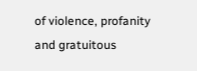of violence, profanity and gratuitous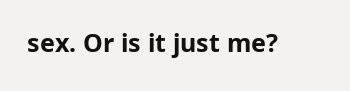sex. Or is it just me?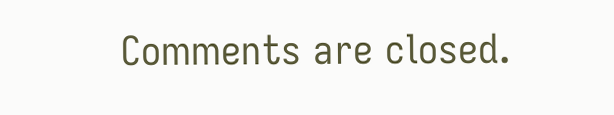Comments are closed.